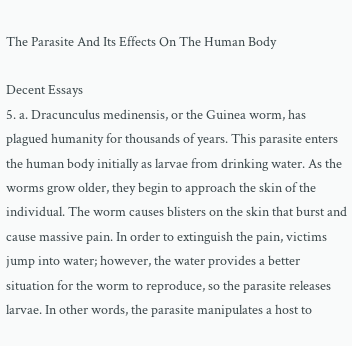The Parasite And Its Effects On The Human Body

Decent Essays
5. a. Dracunculus medinensis, or the Guinea worm, has plagued humanity for thousands of years. This parasite enters the human body initially as larvae from drinking water. As the worms grow older, they begin to approach the skin of the individual. The worm causes blisters on the skin that burst and cause massive pain. In order to extinguish the pain, victims jump into water; however, the water provides a better situation for the worm to reproduce, so the parasite releases larvae. In other words, the parasite manipulates a host to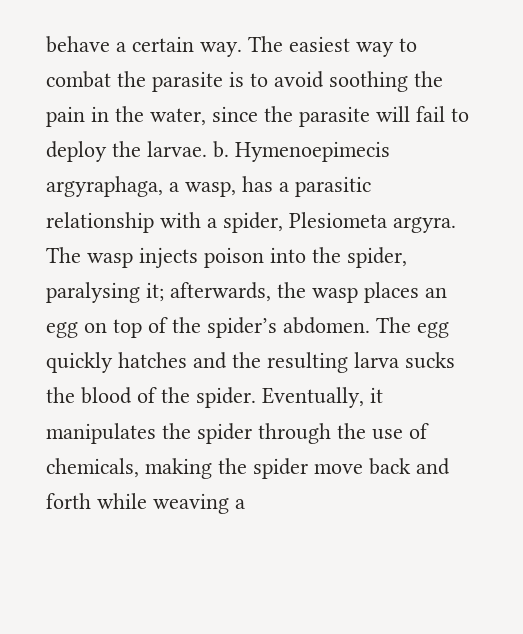behave a certain way. The easiest way to combat the parasite is to avoid soothing the pain in the water, since the parasite will fail to deploy the larvae. b. Hymenoepimecis argyraphaga, a wasp, has a parasitic relationship with a spider, Plesiometa argyra. The wasp injects poison into the spider, paralysing it; afterwards, the wasp places an egg on top of the spider’s abdomen. The egg quickly hatches and the resulting larva sucks the blood of the spider. Eventually, it manipulates the spider through the use of chemicals, making the spider move back and forth while weaving a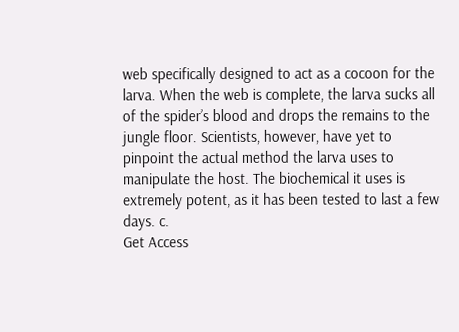web specifically designed to act as a cocoon for the larva. When the web is complete, the larva sucks all of the spider’s blood and drops the remains to the jungle floor. Scientists, however, have yet to pinpoint the actual method the larva uses to manipulate the host. The biochemical it uses is extremely potent, as it has been tested to last a few days. c.
Get Access